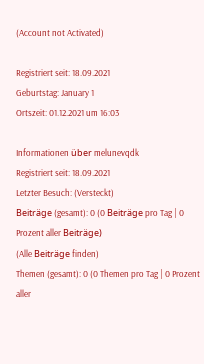(Account not Activated)

Registriert seit: 18.09.2021
Geburtstag: January 1
Ortszeit: 01.12.2021 um 16:03

Informationen über melunevqdk
Registriert seit: 18.09.2021
Letzter Besuch: (Versteckt)
Beiträge (gesamt): 0 (0 Beiträge pro Tag | 0 Prozent aller Beiträge)
(Alle Beiträge finden)
Themen (gesamt): 0 (0 Themen pro Tag | 0 Prozent aller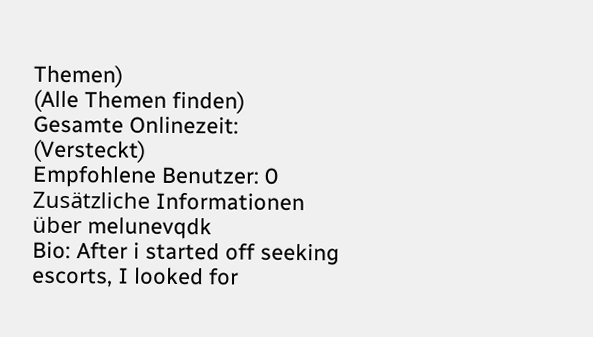Themen)
(Alle Themen finden)
Gesamte Onlinezeit: (Versteckt)
Empfohlene Benutzer: 0
Zusätzliche Informationen über melunevqdk
Bio: After i started off seeking escorts, I looked for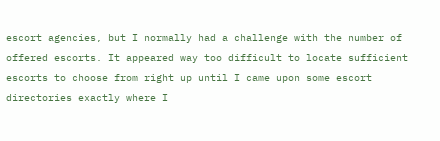escort agencies, but I normally had a challenge with the number of offered escorts. It appeared way too difficult to locate sufficient escorts to choose from right up until I came upon some escort directories exactly where I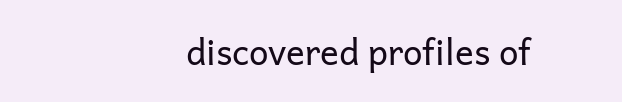discovered profiles of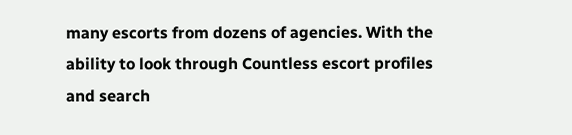many escorts from dozens of agencies. With the ability to look through Countless escort profiles and search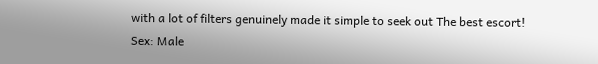with a lot of filters genuinely made it simple to seek out The best escort!
Sex: Male